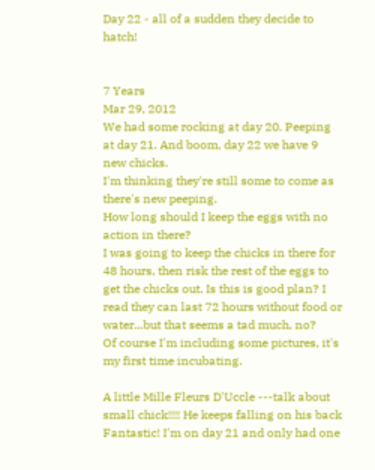Day 22 - all of a sudden they decide to hatch!


7 Years
Mar 29, 2012
We had some rocking at day 20. Peeping at day 21. And boom, day 22 we have 9 new chicks.
I'm thinking they're still some to come as there's new peeping.
How long should I keep the eggs with no action in there?
I was going to keep the chicks in there for 48 hours, then risk the rest of the eggs to get the chicks out. Is this is good plan? I read they can last 72 hours without food or water...but that seems a tad much, no?
Of course I'm including some pictures, it's my first time incubating.

A little Mille Fleurs D'Uccle ---talk about small chick!!!! He keeps falling on his back
Fantastic! I'm on day 21 and only had one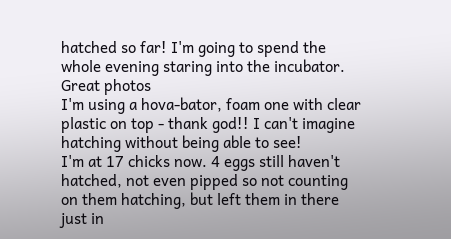hatched so far! I'm going to spend the whole evening staring into the incubator. Great photos
I'm using a hova-bator, foam one with clear plastic on top - thank god!! I can't imagine hatching without being able to see!
I'm at 17 chicks now. 4 eggs still haven't hatched, not even pipped so not counting on them hatching, but left them in there just in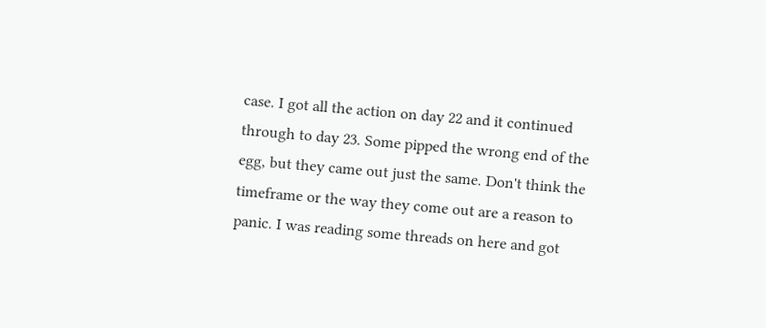case. I got all the action on day 22 and it continued through to day 23. Some pipped the wrong end of the egg, but they came out just the same. Don't think the timeframe or the way they come out are a reason to panic. I was reading some threads on here and got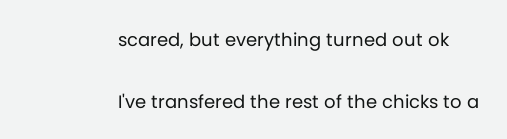scared, but everything turned out ok

I've transfered the rest of the chicks to a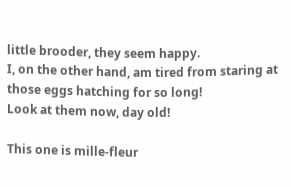little brooder, they seem happy.
I, on the other hand, am tired from staring at those eggs hatching for so long!
Look at them now, day old!

This one is mille-fleur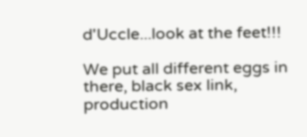d'Uccle...look at the feet!!!

We put all different eggs in there, black sex link, production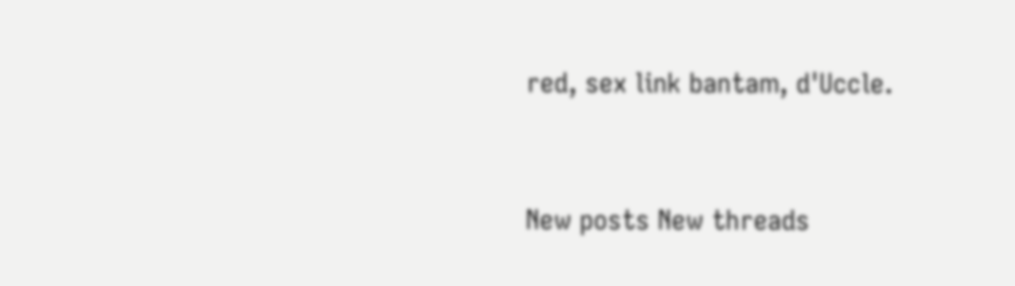red, sex link bantam, d'Uccle.


New posts New threads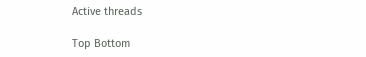Active threads

Top Bottom